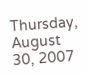Thursday, August 30, 2007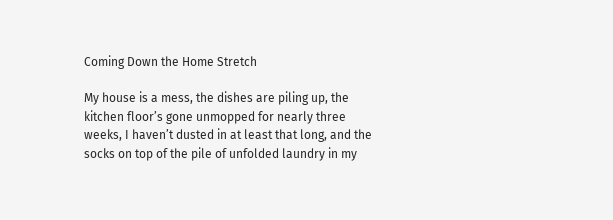Coming Down the Home Stretch

My house is a mess, the dishes are piling up, the kitchen floor’s gone unmopped for nearly three weeks, I haven’t dusted in at least that long, and the socks on top of the pile of unfolded laundry in my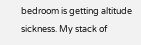bedroom is getting altitude sickness. My stack of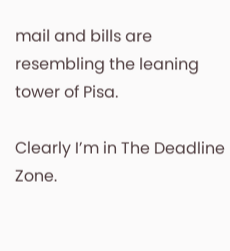mail and bills are resembling the leaning tower of Pisa.

Clearly I’m in The Deadline Zone.